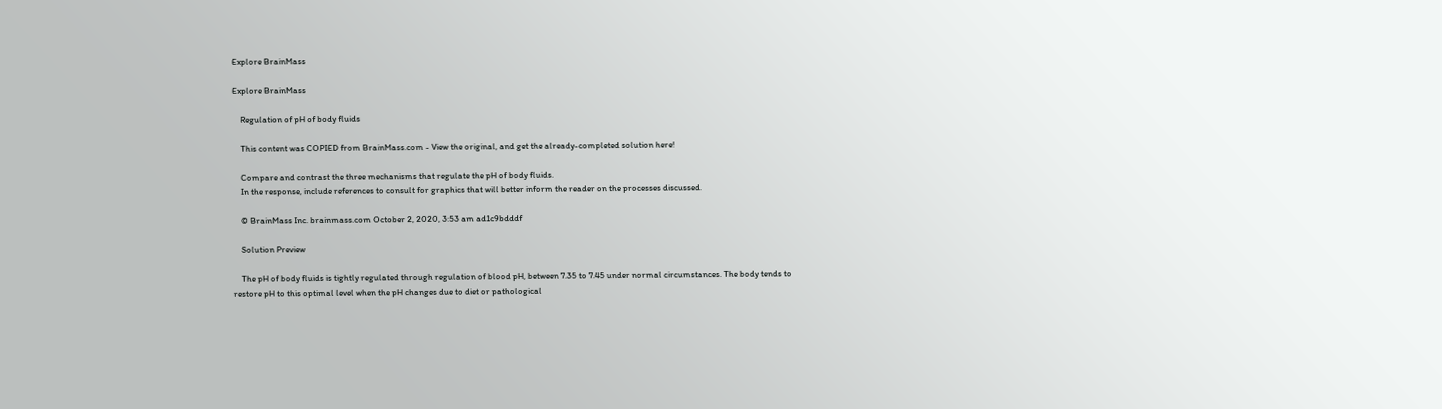Explore BrainMass

Explore BrainMass

    Regulation of pH of body fluids

    This content was COPIED from BrainMass.com - View the original, and get the already-completed solution here!

    Compare and contrast the three mechanisms that regulate the pH of body fluids.
    In the response, include references to consult for graphics that will better inform the reader on the processes discussed.

    © BrainMass Inc. brainmass.com October 2, 2020, 3:53 am ad1c9bdddf

    Solution Preview

    The pH of body fluids is tightly regulated through regulation of blood pH, between 7.35 to 7.45 under normal circumstances. The body tends to restore pH to this optimal level when the pH changes due to diet or pathological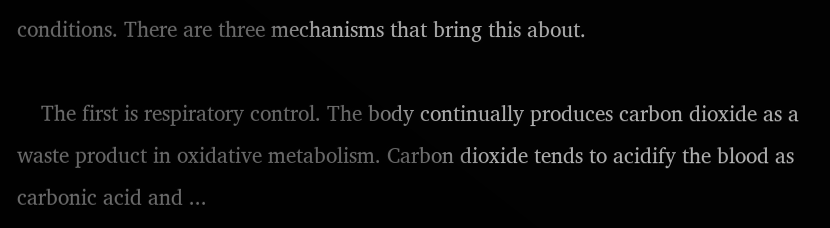conditions. There are three mechanisms that bring this about.

    The first is respiratory control. The body continually produces carbon dioxide as a waste product in oxidative metabolism. Carbon dioxide tends to acidify the blood as carbonic acid and ...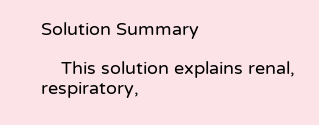Solution Summary

    This solution explains renal, respiratory,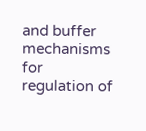and buffer mechanisms for regulation of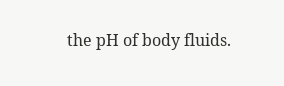the pH of body fluids.